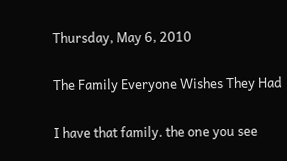Thursday, May 6, 2010

The Family Everyone Wishes They Had

I have that family. the one you see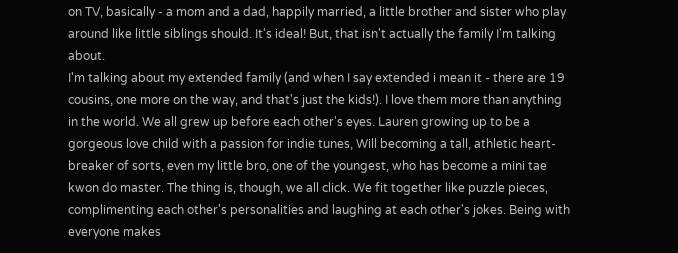on TV, basically - a mom and a dad, happily married, a little brother and sister who play around like little siblings should. It's ideal! But, that isn't actually the family I'm talking about.
I'm talking about my extended family (and when I say extended i mean it - there are 19 cousins, one more on the way, and that's just the kids!). I love them more than anything in the world. We all grew up before each other's eyes. Lauren growing up to be a gorgeous love child with a passion for indie tunes, Will becoming a tall, athletic heart-breaker of sorts, even my little bro, one of the youngest, who has become a mini tae kwon do master. The thing is, though, we all click. We fit together like puzzle pieces, complimenting each other's personalities and laughing at each other's jokes. Being with everyone makes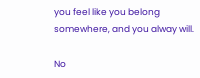you feel like you belong somewhere, and you alway will.

No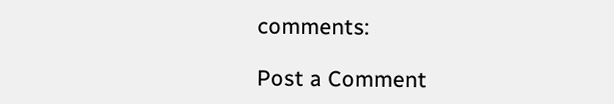comments:

Post a Comment